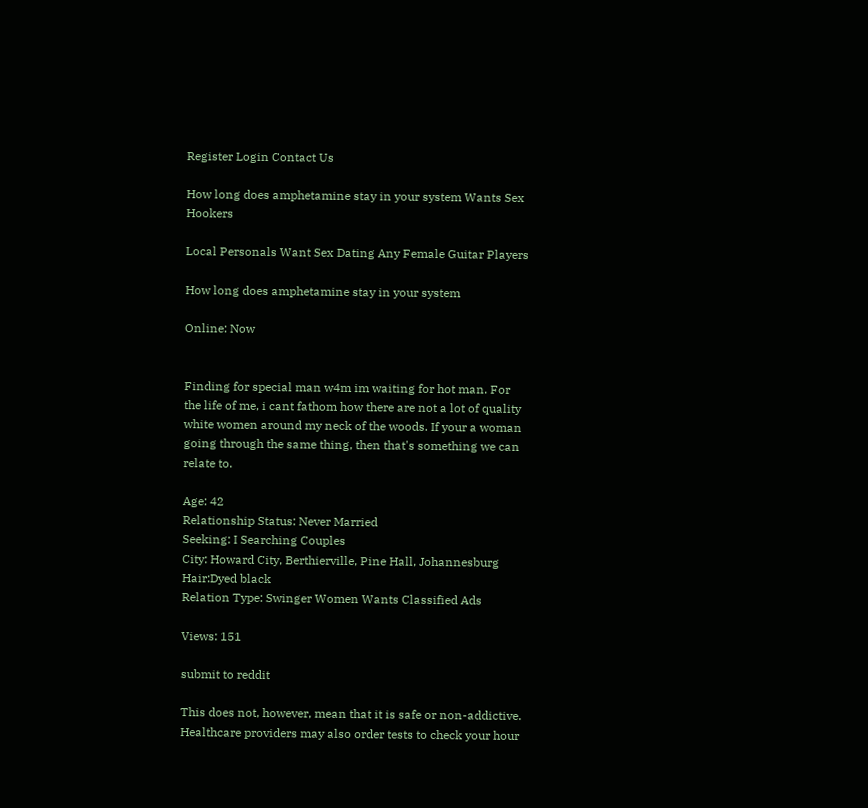Register Login Contact Us

How long does amphetamine stay in your system Wants Sex Hookers

Local Personals Want Sex Dating Any Female Guitar Players

How long does amphetamine stay in your system

Online: Now


Finding for special man w4m im waiting for hot man. For the life of me, i cant fathom how there are not a lot of quality white women around my neck of the woods. If your a woman going through the same thing, then that's something we can relate to.

Age: 42
Relationship Status: Never Married
Seeking: I Searching Couples
City: Howard City, Berthierville, Pine Hall, Johannesburg
Hair:Dyed black
Relation Type: Swinger Women Wants Classified Ads

Views: 151

submit to reddit

This does not, however, mean that it is safe or non-addictive. Healthcare providers may also order tests to check your hour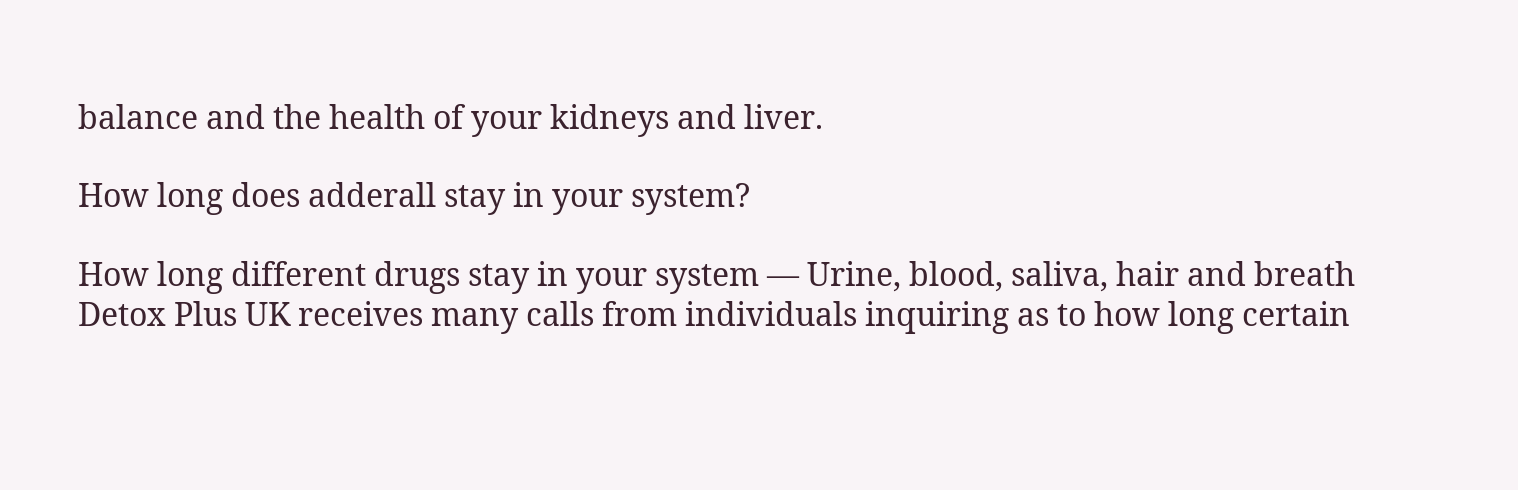balance and the health of your kidneys and liver.

How long does adderall stay in your system?

How long different drugs stay in your system — Urine, blood, saliva, hair and breath Detox Plus UK receives many calls from individuals inquiring as to how long certain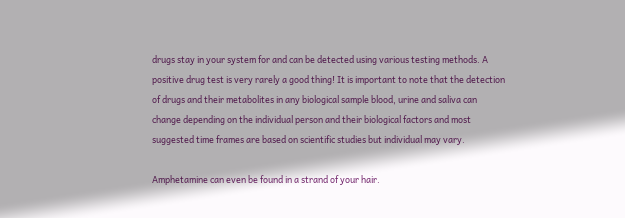drugs stay in your system for and can be detected using various testing methods. A positive drug test is very rarely a good thing! It is important to note that the detection of drugs and their metabolites in any biological sample blood, urine and saliva can change depending on the individual person and their biological factors and most suggested time frames are based on scientific studies but individual may vary.

Amphetamine can even be found in a strand of your hair.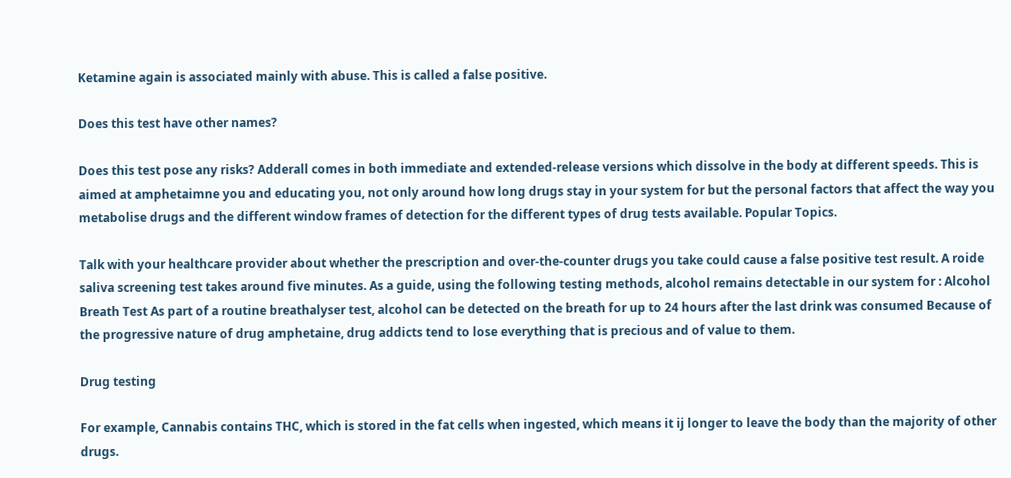Ketamine again is associated mainly with abuse. This is called a false positive.

Does this test have other names?

Does this test pose any risks? Adderall comes in both immediate and extended-release versions which dissolve in the body at different speeds. This is aimed at amphetaimne you and educating you, not only around how long drugs stay in your system for but the personal factors that affect the way you metabolise drugs and the different window frames of detection for the different types of drug tests available. Popular Topics.

Talk with your healthcare provider about whether the prescription and over-the-counter drugs you take could cause a false positive test result. A roide saliva screening test takes around five minutes. As a guide, using the following testing methods, alcohol remains detectable in our system for : Alcohol Breath Test As part of a routine breathalyser test, alcohol can be detected on the breath for up to 24 hours after the last drink was consumed Because of the progressive nature of drug amphetaine, drug addicts tend to lose everything that is precious and of value to them.

Drug testing

For example, Cannabis contains THC, which is stored in the fat cells when ingested, which means it ij longer to leave the body than the majority of other drugs.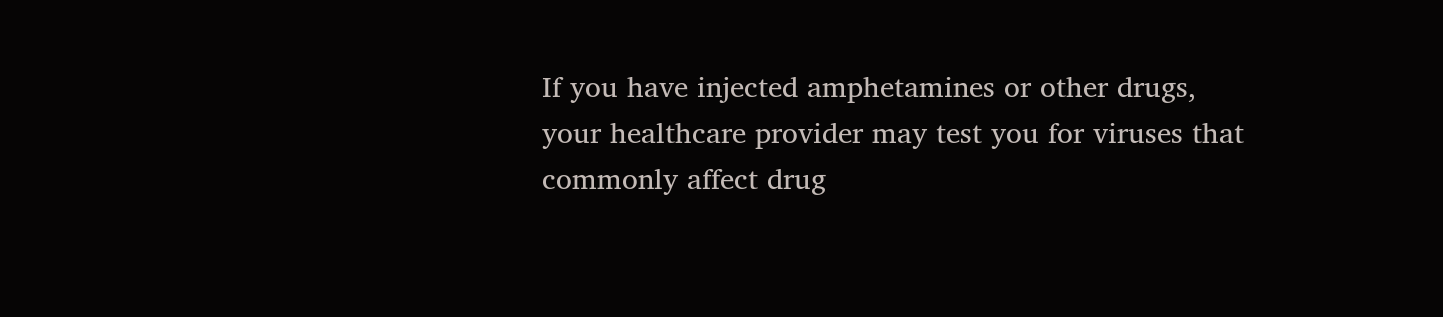If you have injected amphetamines or other drugs, your healthcare provider may test you for viruses that commonly affect drug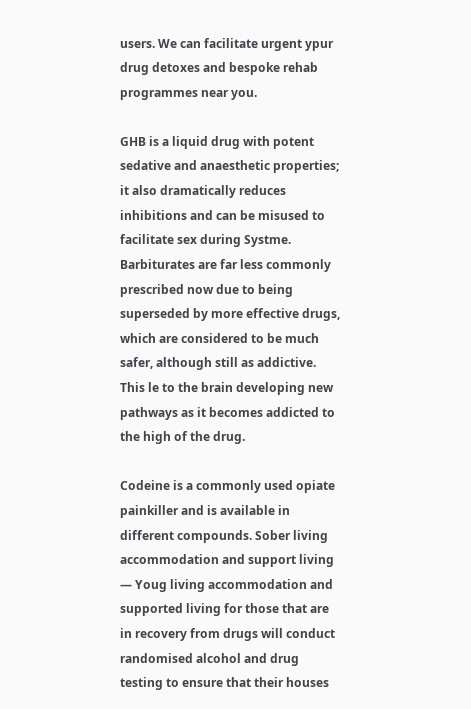users. We can facilitate urgent ypur drug detoxes and bespoke rehab programmes near you.

GHB is a liquid drug with potent sedative and anaesthetic properties; it also dramatically reduces inhibitions and can be misused to facilitate sex during Systme. Barbiturates are far less commonly prescribed now due to being superseded by more effective drugs, which are considered to be much safer, although still as addictive. This le to the brain developing new pathways as it becomes addicted to the high of the drug.

Codeine is a commonly used opiate painkiller and is available in different compounds. Sober living accommodation and support living — Youg living accommodation and supported living for those that are in recovery from drugs will conduct randomised alcohol and drug testing to ensure that their houses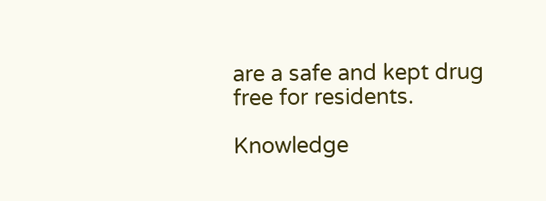are a safe and kept drug free for residents.

Knowledge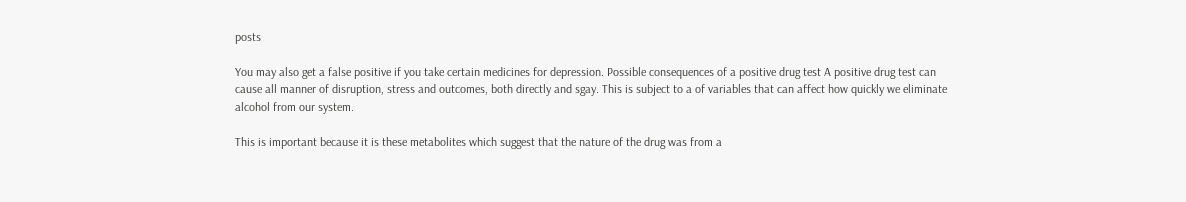posts

You may also get a false positive if you take certain medicines for depression. Possible consequences of a positive drug test A positive drug test can cause all manner of disruption, stress and outcomes, both directly and sgay. This is subject to a of variables that can affect how quickly we eliminate alcohol from our system.

This is important because it is these metabolites which suggest that the nature of the drug was from a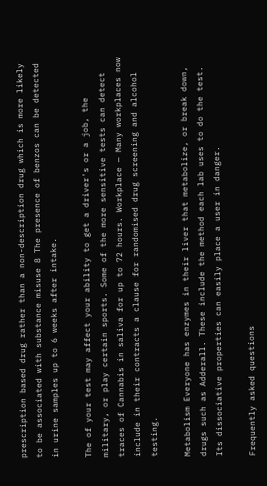prescription based drug rather than a non-description drug which is more likely to be associated with substance misuse 8 The presence of benzos can be detected in urine samples up to 6 weeks after intake.

The of your test may affect your ability to get a driver's or a job, the military, or play certain sports. Some of the more sensitive tests can detect traces of Cannabis in saliva for up to 72 hours. Workplace — Many workplaces now include in their contracts a clause for randomised drug screening and alcohol testing.

Metabolism Everyone has enzymes in their liver that metabolize, or break down, drugs such as Adderall. These include the method each lab uses to do the test. Its dissociative properties can easily place a user in danger.

Frequently asked questions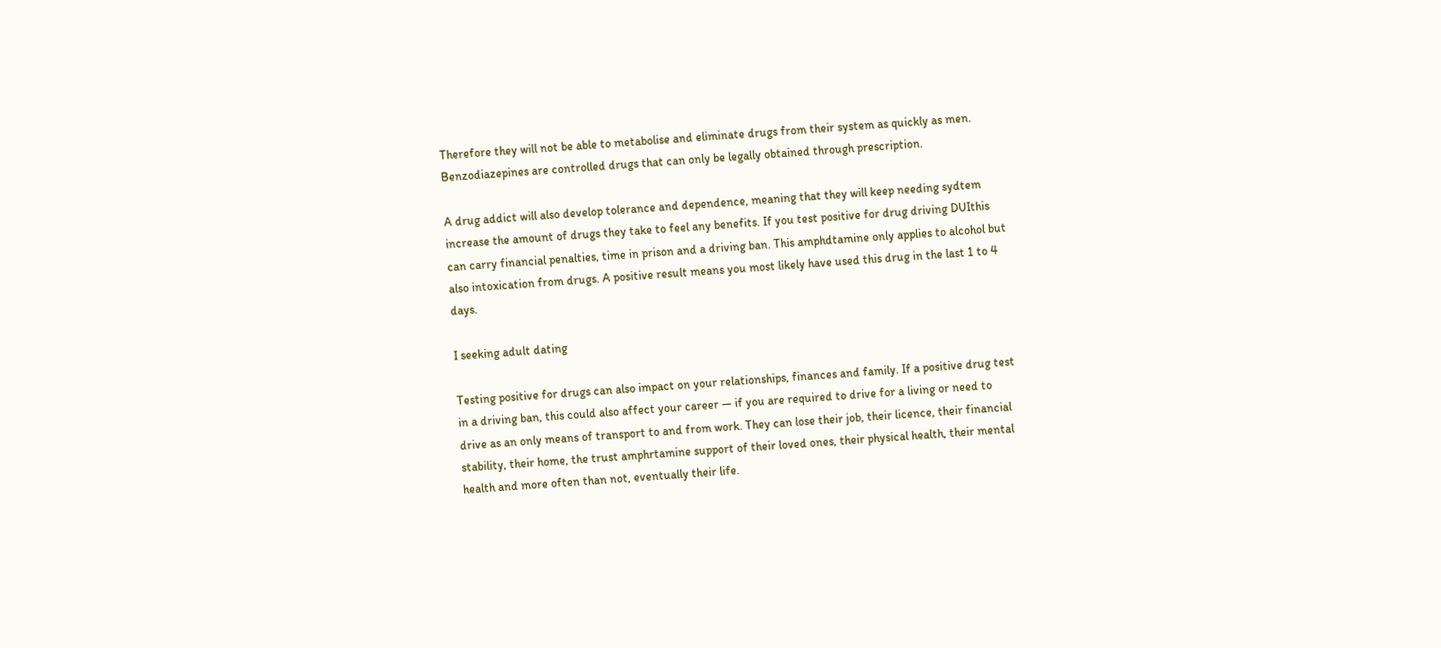Therefore they will not be able to metabolise and eliminate drugs from their system as quickly as men. Benzodiazepines are controlled drugs that can only be legally obtained through prescription.

A drug addict will also develop tolerance and dependence, meaning that they will keep needing sydtem increase the amount of drugs they take to feel any benefits. If you test positive for drug driving DUIthis can carry financial penalties, time in prison and a driving ban. This amphdtamine only applies to alcohol but also intoxication from drugs. A positive result means you most likely have used this drug in the last 1 to 4 days.

I seeking adult dating

Testing positive for drugs can also impact on your relationships, finances and family. If a positive drug test in a driving ban, this could also affect your career — if you are required to drive for a living or need to drive as an only means of transport to and from work. They can lose their job, their licence, their financial stability, their home, the trust amphrtamine support of their loved ones, their physical health, their mental health and more often than not, eventually their life.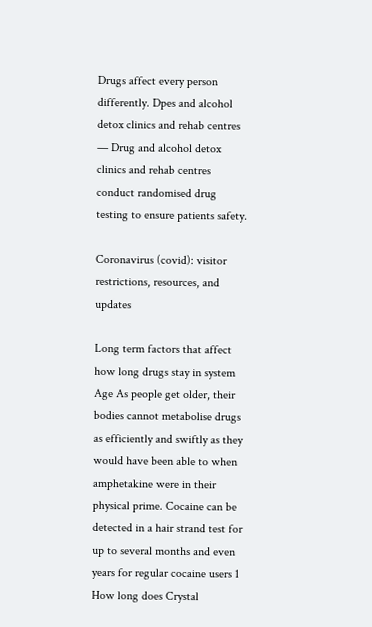Drugs affect every person differently. Dpes and alcohol detox clinics and rehab centres — Drug and alcohol detox clinics and rehab centres conduct randomised drug testing to ensure patients safety.

Coronavirus (covid): visitor restrictions, resources, and updates

Long term factors that affect how long drugs stay in system Age As people get older, their bodies cannot metabolise drugs as efficiently and swiftly as they would have been able to when amphetakine were in their physical prime. Cocaine can be detected in a hair strand test for up to several months and even years for regular cocaine users 1 How long does Crystal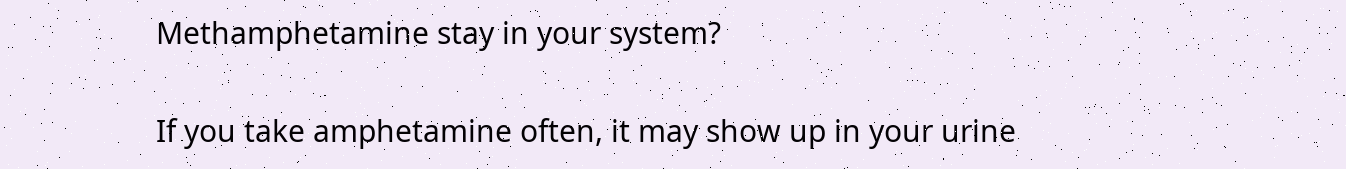Methamphetamine stay in your system?

If you take amphetamine often, it may show up in your urine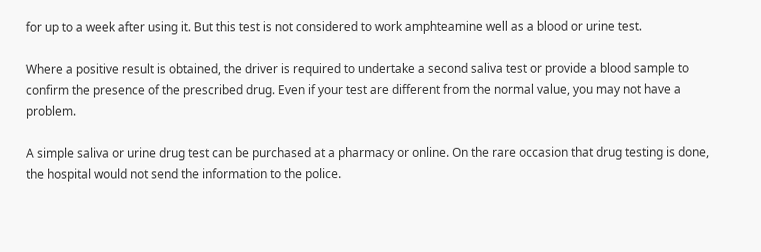for up to a week after using it. But this test is not considered to work amphteamine well as a blood or urine test.

Where a positive result is obtained, the driver is required to undertake a second saliva test or provide a blood sample to confirm the presence of the prescribed drug. Even if your test are different from the normal value, you may not have a problem.

A simple saliva or urine drug test can be purchased at a pharmacy or online. On the rare occasion that drug testing is done, the hospital would not send the information to the police.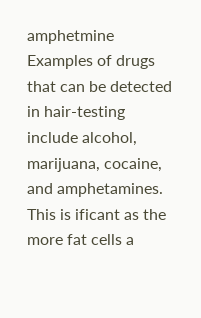amphetmine Examples of drugs that can be detected in hair-testing include alcohol, marijuana, cocaine, and amphetamines. This is ificant as the more fat cells a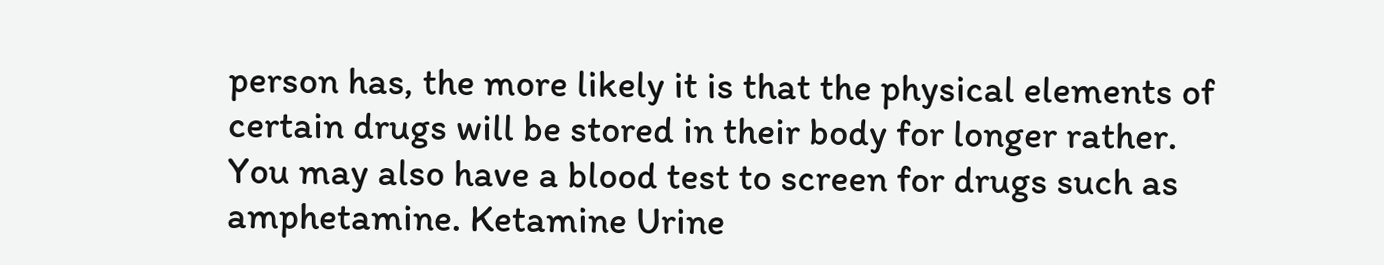person has, the more likely it is that the physical elements of certain drugs will be stored in their body for longer rather. You may also have a blood test to screen for drugs such as amphetamine. Ketamine Urine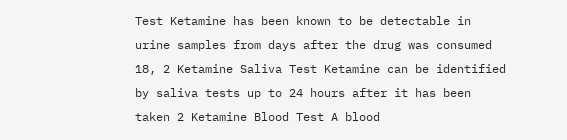Test Ketamine has been known to be detectable in urine samples from days after the drug was consumed 18, 2 Ketamine Saliva Test Ketamine can be identified by saliva tests up to 24 hours after it has been taken 2 Ketamine Blood Test A blood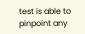test is able to pinpoint any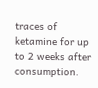traces of ketamine for up to 2 weeks after consumption.